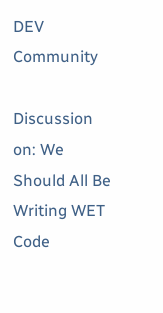DEV Community

Discussion on: We Should All Be Writing WET Code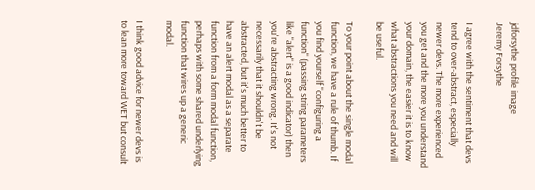jdforsythe profile image
Jeremy Forsythe

I agree with the sentiment that devs tend to over-abstract, especially newer devs. The more experienced you get and the more you understand your domain, the easier it is to know what abstractions you need and will be useful.

To your point about the single modal function, we have a rule of thumb. If you find yourself "configuring a function" (passing string parameters like "alert" is a good indicator) then you're abstracting wrong. It's not necessarily that it shouldn't be abstracted, but it's much better to have an alert modal as a separate function from a form modal function, perhaps with some shared underlying function that wires up a generic modal.

I think good advice for newer devs is to lean more toward WET but consult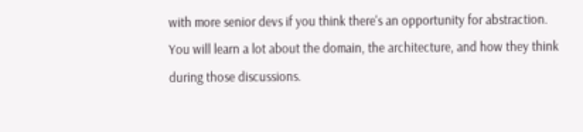with more senior devs if you think there's an opportunity for abstraction. You will learn a lot about the domain, the architecture, and how they think during those discussions.